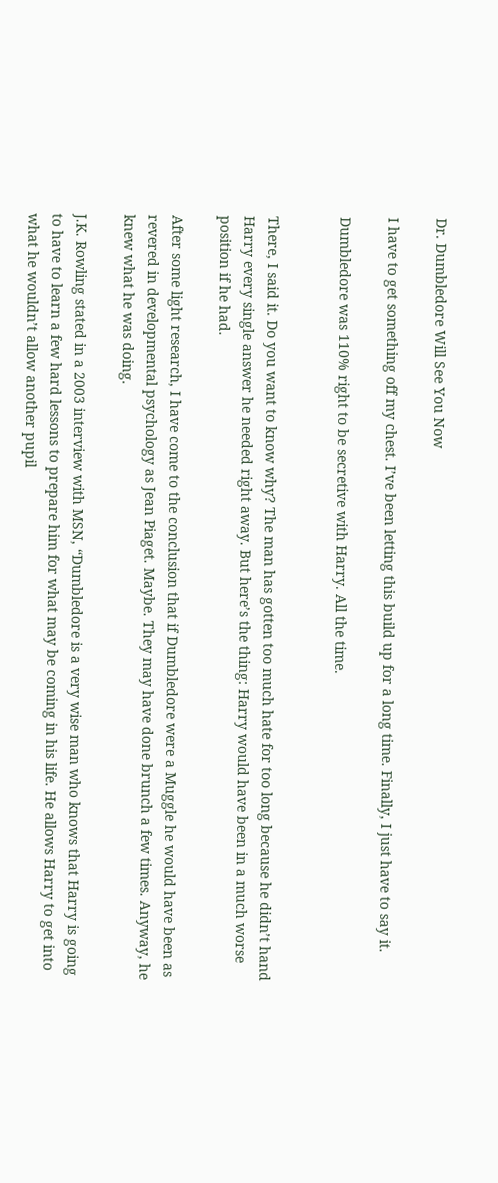Dr. Dumbledore Will See You Now

I have to get something off my chest. I’ve been letting this build up for a long time. Finally, I just have to say it.

Dumbledore was 110% right to be secretive with Harry. All the time.


There, I said it. Do you want to know why? The man has gotten too much hate for too long because he didn’t hand Harry every single answer he needed right away. But here’s the thing: Harry would have been in a much worse position if he had.

After some light research, I have come to the conclusion that if Dumbledore were a Muggle he would have been as revered in developmental psychology as Jean Piaget. Maybe. They may have done brunch a few times. Anyway, he knew what he was doing.

J.K. Rowling stated in a 2003 interview with MSN, “Dumbledore is a very wise man who knows that Harry is going to have to learn a few hard lessons to prepare him for what may be coming in his life. He allows Harry to get into what he wouldn’t allow another pupil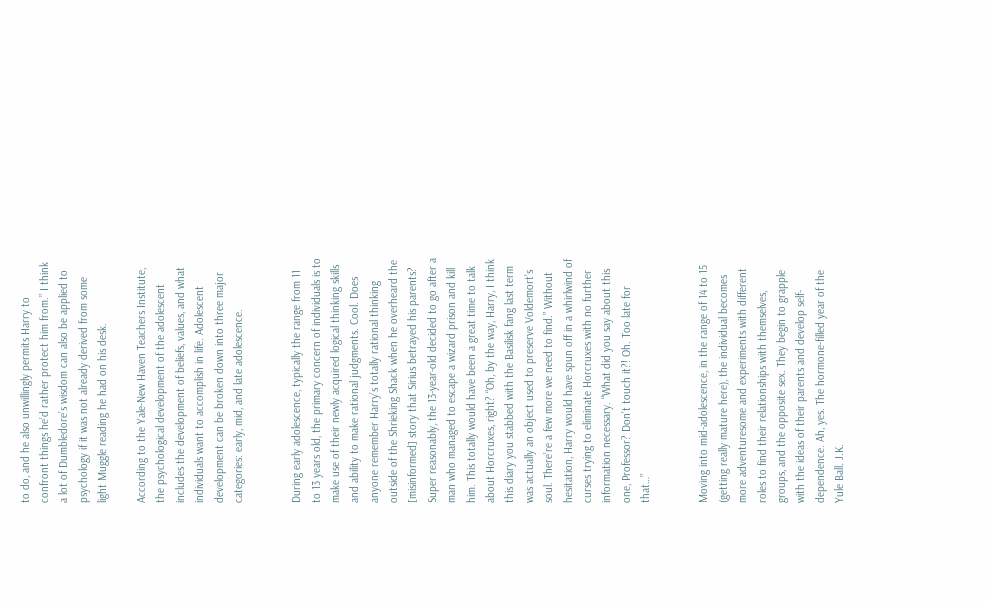to do, and he also unwillingly permits Harry to confront things he’d rather protect him from.” I think a lot of Dumbledore’s wisdom can also be applied to psychology if it was not already derived from some light Muggle reading he had on his desk.

According to the Yale-New Haven Teachers Institute, the psychological development of the adolescent includes the development of beliefs, values, and what individuals want to accomplish in life. Adolescent development can be broken down into three major categories: early, mid, and late adolescence.


During early adolescence, typically the range from 11 to 13 years old, the primary concern of individuals is to make use of their newly acquired logical thinking skills and ability to make rational judgments. Cool. Does anyone remember Harry’s totally rational thinking outside of the Shrieking Shack when he overheard the [misinformed] story that Sirius betrayed his parents? Super reasonably, the 13-year-old decided to go after a man who managed to escape a wizard prison and kill him. This totally would have been a great time to talk about Horcruxes, right? “Oh, by the way, Harry, I think this diary you stabbed with the Basilisk fang last term was actually an object used to preserve Voldemort’s soul. There’re a few more we need to find.” Without hesitation, Harry would have spun off in a whirlwind of curses trying to eliminate Horcruxes with no further information necessary. “What did you say about this one, Professor? Don’t touch it?! Oh. Too late for that…”


Moving into mid-adolescence, in the range of 14 to 15 (getting really mature here), the individual becomes more adventuresome and experiments with different roles to find their relationships with themselves, groups, and the opposite sex. They begin to grapple with the ideas of their parents and develop self-dependence. Ah, yes. The hormone-filled year of the Yule Ball. J.K.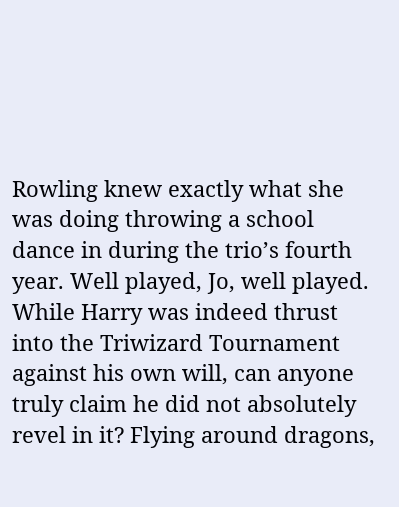Rowling knew exactly what she was doing throwing a school dance in during the trio’s fourth year. Well played, Jo, well played. While Harry was indeed thrust into the Triwizard Tournament against his own will, can anyone truly claim he did not absolutely revel in it? Flying around dragons,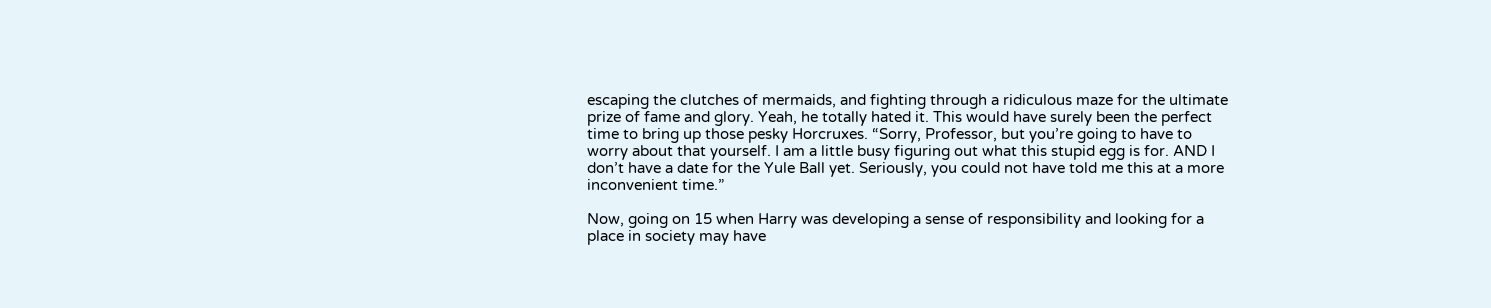escaping the clutches of mermaids, and fighting through a ridiculous maze for the ultimate prize of fame and glory. Yeah, he totally hated it. This would have surely been the perfect time to bring up those pesky Horcruxes. “Sorry, Professor, but you’re going to have to worry about that yourself. I am a little busy figuring out what this stupid egg is for. AND I don’t have a date for the Yule Ball yet. Seriously, you could not have told me this at a more inconvenient time.”

Now, going on 15 when Harry was developing a sense of responsibility and looking for a place in society may have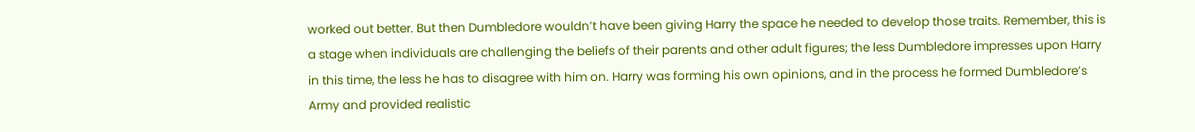worked out better. But then Dumbledore wouldn’t have been giving Harry the space he needed to develop those traits. Remember, this is a stage when individuals are challenging the beliefs of their parents and other adult figures; the less Dumbledore impresses upon Harry in this time, the less he has to disagree with him on. Harry was forming his own opinions, and in the process he formed Dumbledore’s Army and provided realistic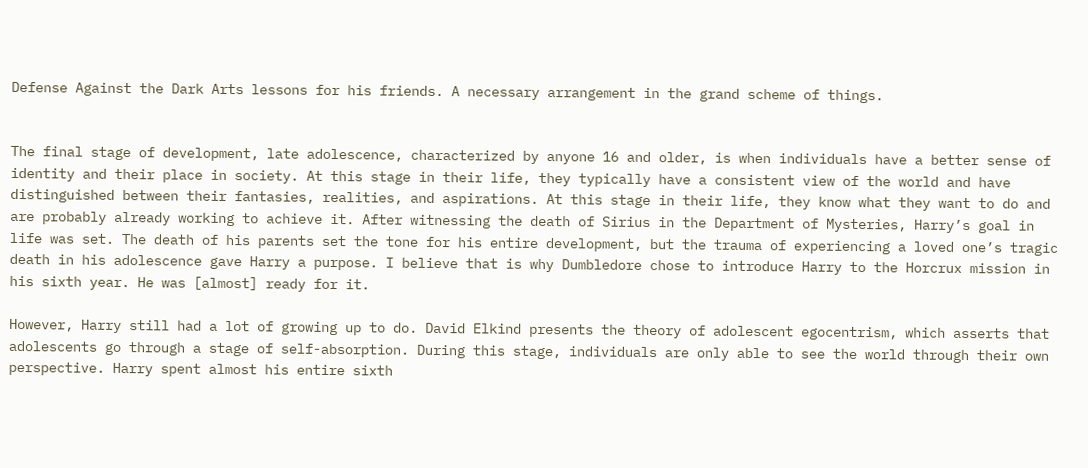Defense Against the Dark Arts lessons for his friends. A necessary arrangement in the grand scheme of things.


The final stage of development, late adolescence, characterized by anyone 16 and older, is when individuals have a better sense of identity and their place in society. At this stage in their life, they typically have a consistent view of the world and have distinguished between their fantasies, realities, and aspirations. At this stage in their life, they know what they want to do and are probably already working to achieve it. After witnessing the death of Sirius in the Department of Mysteries, Harry’s goal in life was set. The death of his parents set the tone for his entire development, but the trauma of experiencing a loved one’s tragic death in his adolescence gave Harry a purpose. I believe that is why Dumbledore chose to introduce Harry to the Horcrux mission in his sixth year. He was [almost] ready for it.

However, Harry still had a lot of growing up to do. David Elkind presents the theory of adolescent egocentrism, which asserts that adolescents go through a stage of self-absorption. During this stage, individuals are only able to see the world through their own perspective. Harry spent almost his entire sixth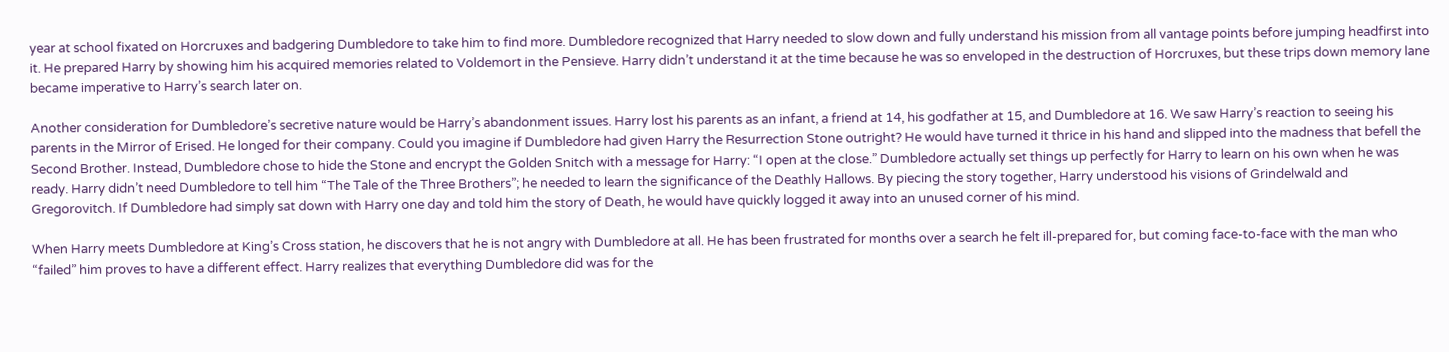year at school fixated on Horcruxes and badgering Dumbledore to take him to find more. Dumbledore recognized that Harry needed to slow down and fully understand his mission from all vantage points before jumping headfirst into it. He prepared Harry by showing him his acquired memories related to Voldemort in the Pensieve. Harry didn’t understand it at the time because he was so enveloped in the destruction of Horcruxes, but these trips down memory lane became imperative to Harry’s search later on.

Another consideration for Dumbledore’s secretive nature would be Harry’s abandonment issues. Harry lost his parents as an infant, a friend at 14, his godfather at 15, and Dumbledore at 16. We saw Harry’s reaction to seeing his parents in the Mirror of Erised. He longed for their company. Could you imagine if Dumbledore had given Harry the Resurrection Stone outright? He would have turned it thrice in his hand and slipped into the madness that befell the Second Brother. Instead, Dumbledore chose to hide the Stone and encrypt the Golden Snitch with a message for Harry: “I open at the close.” Dumbledore actually set things up perfectly for Harry to learn on his own when he was ready. Harry didn’t need Dumbledore to tell him “The Tale of the Three Brothers”; he needed to learn the significance of the Deathly Hallows. By piecing the story together, Harry understood his visions of Grindelwald and Gregorovitch. If Dumbledore had simply sat down with Harry one day and told him the story of Death, he would have quickly logged it away into an unused corner of his mind.

When Harry meets Dumbledore at King’s Cross station, he discovers that he is not angry with Dumbledore at all. He has been frustrated for months over a search he felt ill-prepared for, but coming face-to-face with the man who “failed” him proves to have a different effect. Harry realizes that everything Dumbledore did was for the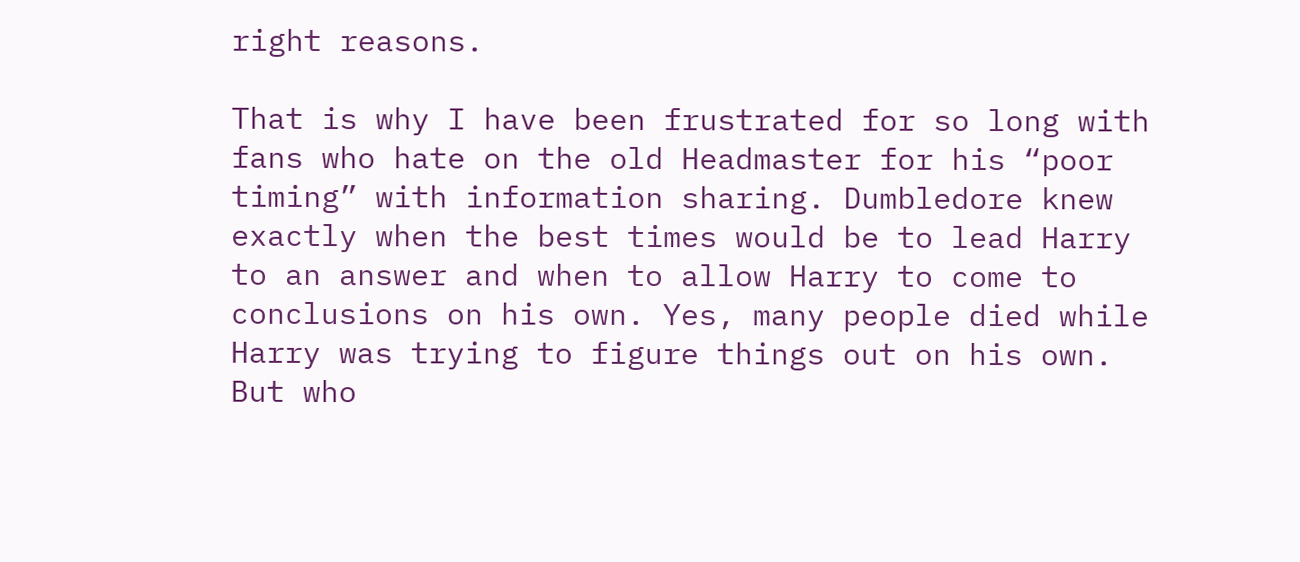right reasons.

That is why I have been frustrated for so long with fans who hate on the old Headmaster for his “poor timing” with information sharing. Dumbledore knew exactly when the best times would be to lead Harry to an answer and when to allow Harry to come to conclusions on his own. Yes, many people died while Harry was trying to figure things out on his own. But who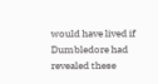would have lived if Dumbledore had revealed these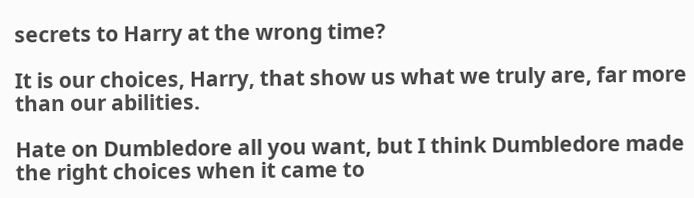secrets to Harry at the wrong time?

It is our choices, Harry, that show us what we truly are, far more than our abilities.

Hate on Dumbledore all you want, but I think Dumbledore made the right choices when it came to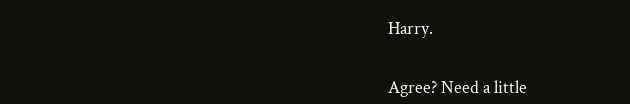Harry.


Agree? Need a little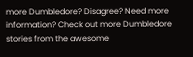more Dumbledore? Disagree? Need more information? Check out more Dumbledore stories from the awesome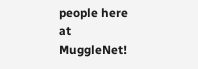people here at MuggleNet!